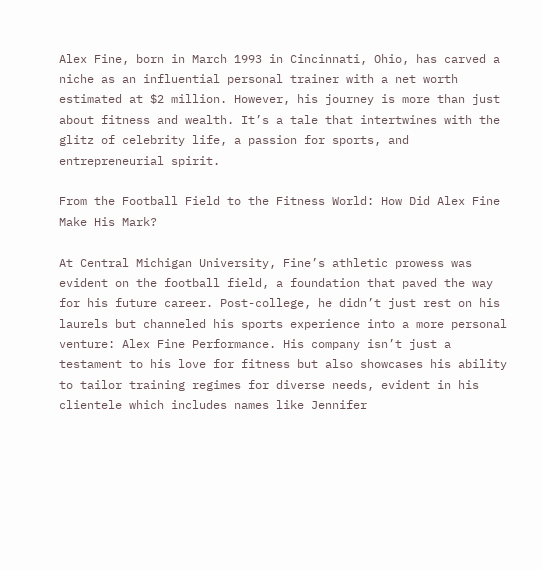Alex Fine, born in March 1993 in Cincinnati, Ohio, has carved a niche as an influential personal trainer with a net worth estimated at $2 million. However, his journey is more than just about fitness and wealth. It’s a tale that intertwines with the glitz of celebrity life, a passion for sports, and entrepreneurial spirit.

From the Football Field to the Fitness World: How Did Alex Fine Make His Mark?

At Central Michigan University, Fine’s athletic prowess was evident on the football field, a foundation that paved the way for his future career. Post-college, he didn’t just rest on his laurels but channeled his sports experience into a more personal venture: Alex Fine Performance. His company isn’t just a testament to his love for fitness but also showcases his ability to tailor training regimes for diverse needs, evident in his clientele which includes names like Jennifer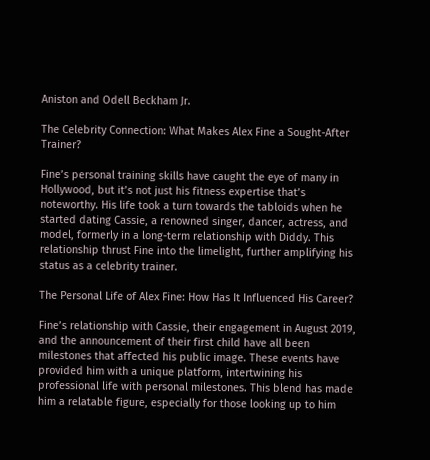Aniston and Odell Beckham Jr.

The Celebrity Connection: What Makes Alex Fine a Sought-After Trainer?

Fine’s personal training skills have caught the eye of many in Hollywood, but it’s not just his fitness expertise that’s noteworthy. His life took a turn towards the tabloids when he started dating Cassie, a renowned singer, dancer, actress, and model, formerly in a long-term relationship with Diddy. This relationship thrust Fine into the limelight, further amplifying his status as a celebrity trainer.

The Personal Life of Alex Fine: How Has It Influenced His Career?

Fine’s relationship with Cassie, their engagement in August 2019, and the announcement of their first child have all been milestones that affected his public image. These events have provided him with a unique platform, intertwining his professional life with personal milestones. This blend has made him a relatable figure, especially for those looking up to him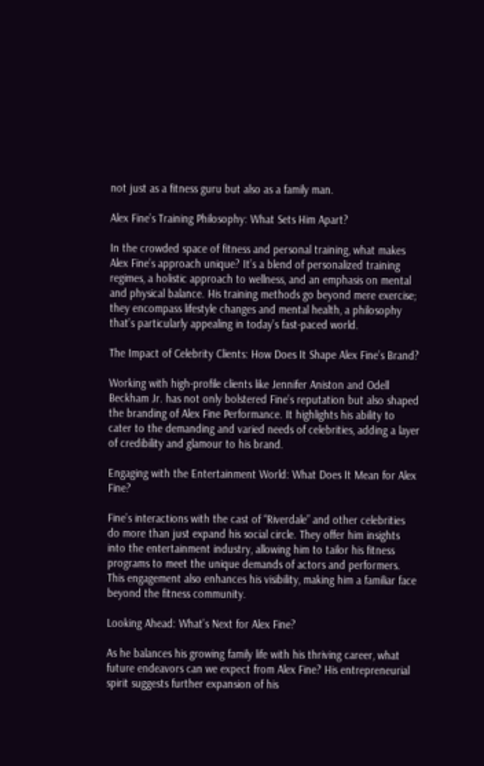not just as a fitness guru but also as a family man.

Alex Fine’s Training Philosophy: What Sets Him Apart?

In the crowded space of fitness and personal training, what makes Alex Fine’s approach unique? It’s a blend of personalized training regimes, a holistic approach to wellness, and an emphasis on mental and physical balance. His training methods go beyond mere exercise; they encompass lifestyle changes and mental health, a philosophy that’s particularly appealing in today’s fast-paced world.

The Impact of Celebrity Clients: How Does It Shape Alex Fine’s Brand?

Working with high-profile clients like Jennifer Aniston and Odell Beckham Jr. has not only bolstered Fine’s reputation but also shaped the branding of Alex Fine Performance. It highlights his ability to cater to the demanding and varied needs of celebrities, adding a layer of credibility and glamour to his brand.

Engaging with the Entertainment World: What Does It Mean for Alex Fine?

Fine’s interactions with the cast of “Riverdale” and other celebrities do more than just expand his social circle. They offer him insights into the entertainment industry, allowing him to tailor his fitness programs to meet the unique demands of actors and performers. This engagement also enhances his visibility, making him a familiar face beyond the fitness community.

Looking Ahead: What’s Next for Alex Fine?

As he balances his growing family life with his thriving career, what future endeavors can we expect from Alex Fine? His entrepreneurial spirit suggests further expansion of his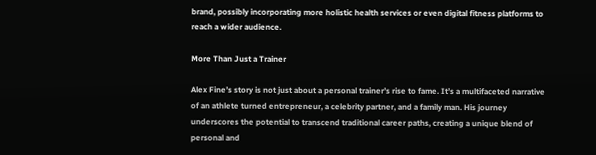brand, possibly incorporating more holistic health services or even digital fitness platforms to reach a wider audience.

More Than Just a Trainer

Alex Fine’s story is not just about a personal trainer’s rise to fame. It’s a multifaceted narrative of an athlete turned entrepreneur, a celebrity partner, and a family man. His journey underscores the potential to transcend traditional career paths, creating a unique blend of personal and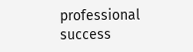professional success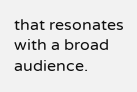that resonates with a broad audience.